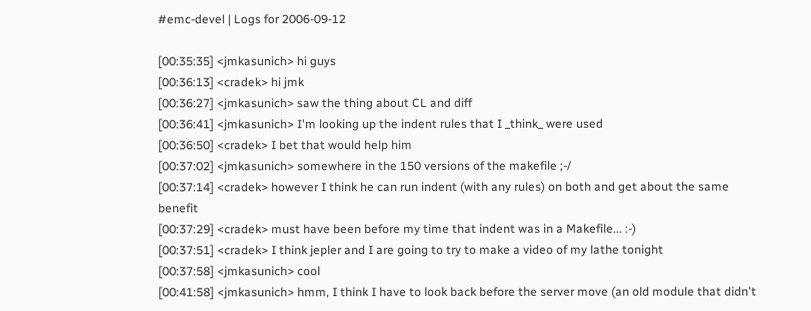#emc-devel | Logs for 2006-09-12

[00:35:35] <jmkasunich> hi guys
[00:36:13] <cradek> hi jmk
[00:36:27] <jmkasunich> saw the thing about CL and diff
[00:36:41] <jmkasunich> I'm looking up the indent rules that I _think_ were used
[00:36:50] <cradek> I bet that would help him
[00:37:02] <jmkasunich> somewhere in the 150 versions of the makefile ;-/
[00:37:14] <cradek> however I think he can run indent (with any rules) on both and get about the same benefit
[00:37:29] <cradek> must have been before my time that indent was in a Makefile... :-)
[00:37:51] <cradek> I think jepler and I are going to try to make a video of my lathe tonight
[00:37:58] <jmkasunich> cool
[00:41:58] <jmkasunich> hmm, I think I have to look back before the server move (an old module that didn't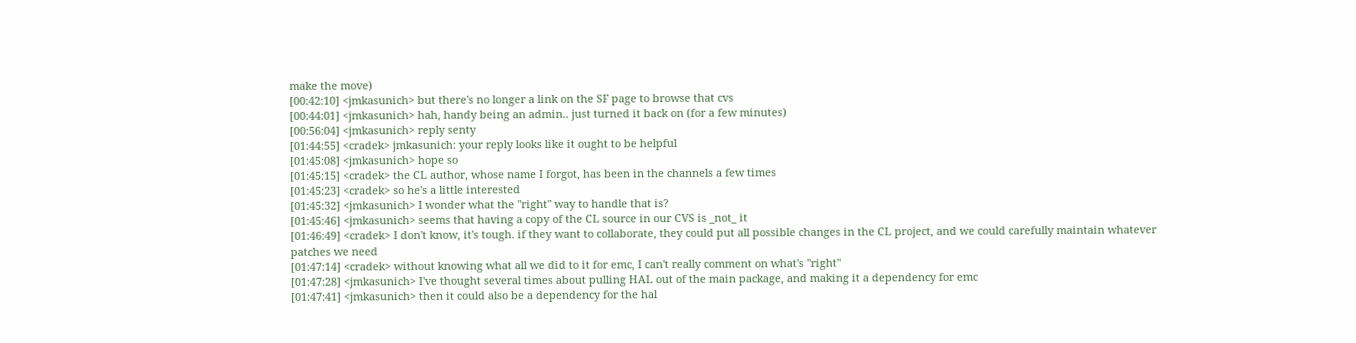make the move)
[00:42:10] <jmkasunich> but there's no longer a link on the SF page to browse that cvs
[00:44:01] <jmkasunich> hah, handy being an admin.. just turned it back on (for a few minutes)
[00:56:04] <jmkasunich> reply senty
[01:44:55] <cradek> jmkasunich: your reply looks like it ought to be helpful
[01:45:08] <jmkasunich> hope so
[01:45:15] <cradek> the CL author, whose name I forgot, has been in the channels a few times
[01:45:23] <cradek> so he's a little interested
[01:45:32] <jmkasunich> I wonder what the "right" way to handle that is?
[01:45:46] <jmkasunich> seems that having a copy of the CL source in our CVS is _not_ it
[01:46:49] <cradek> I don't know, it's tough. if they want to collaborate, they could put all possible changes in the CL project, and we could carefully maintain whatever patches we need
[01:47:14] <cradek> without knowing what all we did to it for emc, I can't really comment on what's "right"
[01:47:28] <jmkasunich> I've thought several times about pulling HAL out of the main package, and making it a dependency for emc
[01:47:41] <jmkasunich> then it could also be a dependency for the hal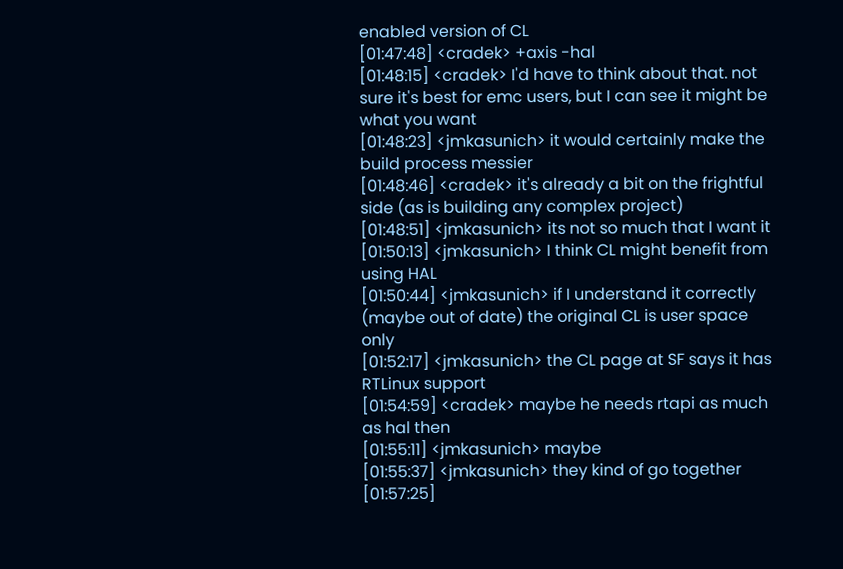enabled version of CL
[01:47:48] <cradek> +axis -hal
[01:48:15] <cradek> I'd have to think about that. not sure it's best for emc users, but I can see it might be what you want
[01:48:23] <jmkasunich> it would certainly make the build process messier
[01:48:46] <cradek> it's already a bit on the frightful side (as is building any complex project)
[01:48:51] <jmkasunich> its not so much that I want it
[01:50:13] <jmkasunich> I think CL might benefit from using HAL
[01:50:44] <jmkasunich> if I understand it correctly (maybe out of date) the original CL is user space only
[01:52:17] <jmkasunich> the CL page at SF says it has RTLinux support
[01:54:59] <cradek> maybe he needs rtapi as much as hal then
[01:55:11] <jmkasunich> maybe
[01:55:37] <jmkasunich> they kind of go together
[01:57:25]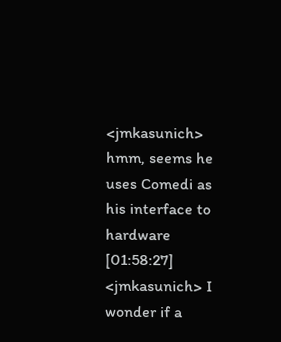<jmkasunich> hmm, seems he uses Comedi as his interface to hardware
[01:58:27] <jmkasunich> I wonder if a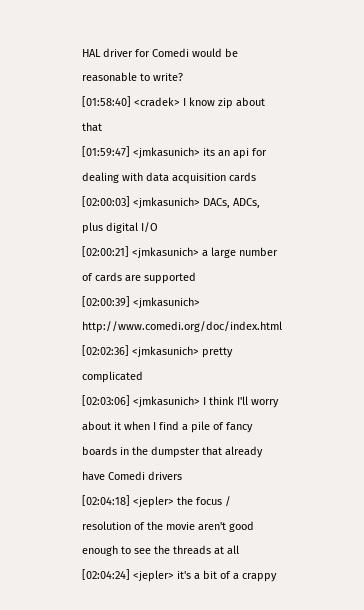HAL driver for Comedi would be reasonable to write?
[01:58:40] <cradek> I know zip about that
[01:59:47] <jmkasunich> its an api for dealing with data acquisition cards
[02:00:03] <jmkasunich> DACs, ADCs, plus digital I/O
[02:00:21] <jmkasunich> a large number of cards are supported
[02:00:39] <jmkasunich> http://www.comedi.org/doc/index.html
[02:02:36] <jmkasunich> pretty complicated
[02:03:06] <jmkasunich> I think I'll worry about it when I find a pile of fancy boards in the dumpster that already have Comedi drivers
[02:04:18] <jepler> the focus / resolution of the movie aren't good enough to see the threads at all
[02:04:24] <jepler> it's a bit of a crappy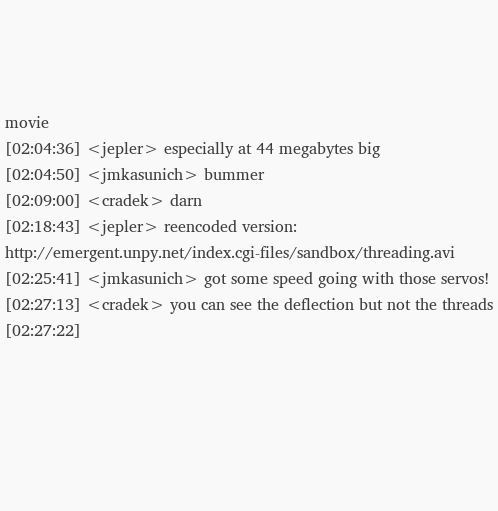movie
[02:04:36] <jepler> especially at 44 megabytes big
[02:04:50] <jmkasunich> bummer
[02:09:00] <cradek> darn
[02:18:43] <jepler> reencoded version: http://emergent.unpy.net/index.cgi-files/sandbox/threading.avi
[02:25:41] <jmkasunich> got some speed going with those servos!
[02:27:13] <cradek> you can see the deflection but not the threads
[02:27:22]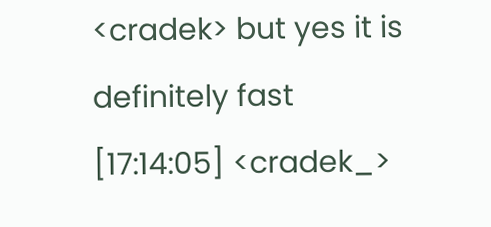<cradek> but yes it is definitely fast
[17:14:05] <cradek_>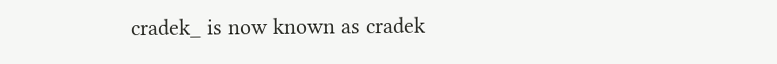cradek_ is now known as cradek